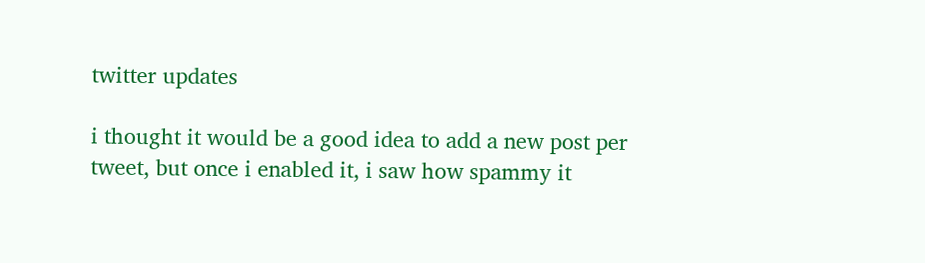twitter updates

i thought it would be a good idea to add a new post per tweet, but once i enabled it, i saw how spammy it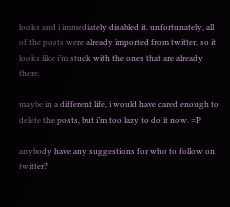looks and i immediately disabled it. unfortunately, all of the posts were already imported from twitter, so it looks like i’m stuck with the ones that are already there.

maybe in a different life, i would have cared enough to delete the posts, but i’m too lazy to do it now. =P

anybody have any suggestions for who to follow on twitter?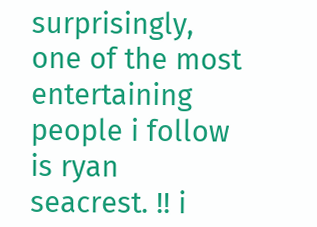surprisingly, one of the most entertaining people i follow is ryan seacrest. !! i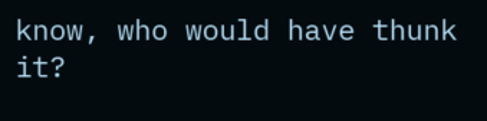know, who would have thunk it?